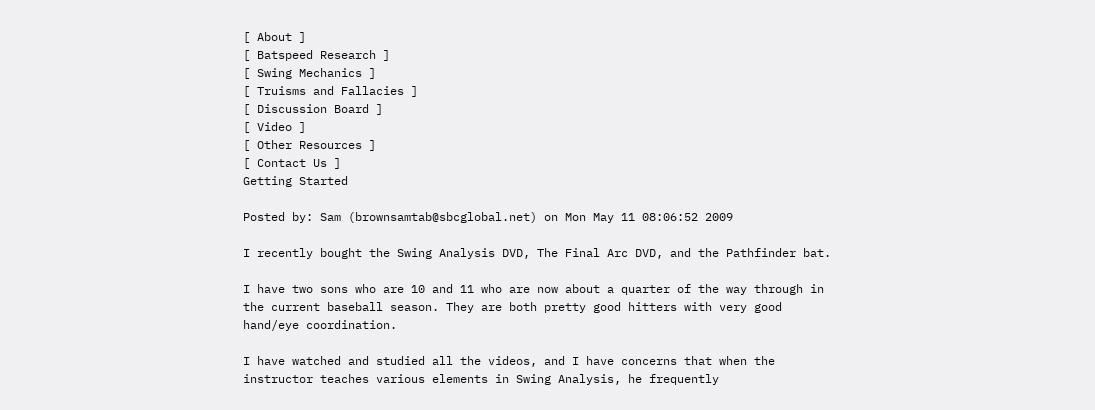[ About ]
[ Batspeed Research ]
[ Swing Mechanics ]
[ Truisms and Fallacies ]
[ Discussion Board ]
[ Video ]
[ Other Resources ]
[ Contact Us ]
Getting Started

Posted by: Sam (brownsamtab@sbcglobal.net) on Mon May 11 08:06:52 2009

I recently bought the Swing Analysis DVD, The Final Arc DVD, and the Pathfinder bat.

I have two sons who are 10 and 11 who are now about a quarter of the way through in the current baseball season. They are both pretty good hitters with very good hand/eye coordination.

I have watched and studied all the videos, and I have concerns that when the instructor teaches various elements in Swing Analysis, he frequently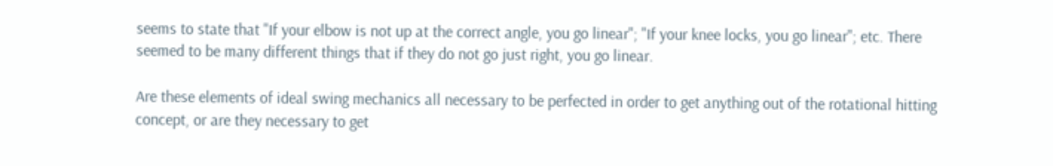seems to state that "If your elbow is not up at the correct angle, you go linear"; "If your knee locks, you go linear"; etc. There seemed to be many different things that if they do not go just right, you go linear.

Are these elements of ideal swing mechanics all necessary to be perfected in order to get anything out of the rotational hitting concept, or are they necessary to get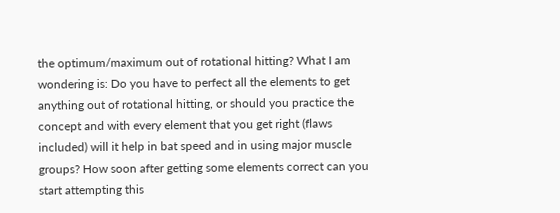the optimum/maximum out of rotational hitting? What I am wondering is: Do you have to perfect all the elements to get anything out of rotational hitting, or should you practice the concept and with every element that you get right (flaws included) will it help in bat speed and in using major muscle groups? How soon after getting some elements correct can you start attempting this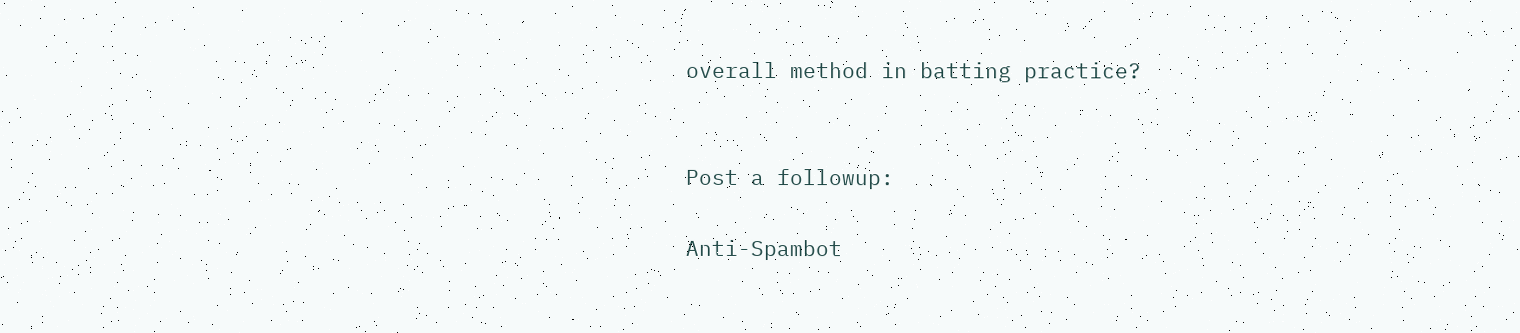overall method in batting practice?


Post a followup:

Anti-Spambot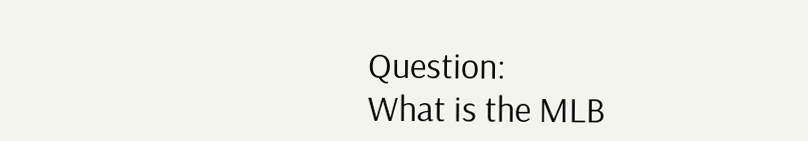Question:
What is the MLB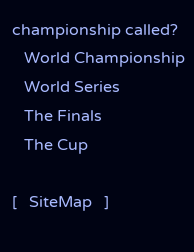championship called?
   World Championship
   World Series
   The Finals
   The Cup

[   SiteMap   ]